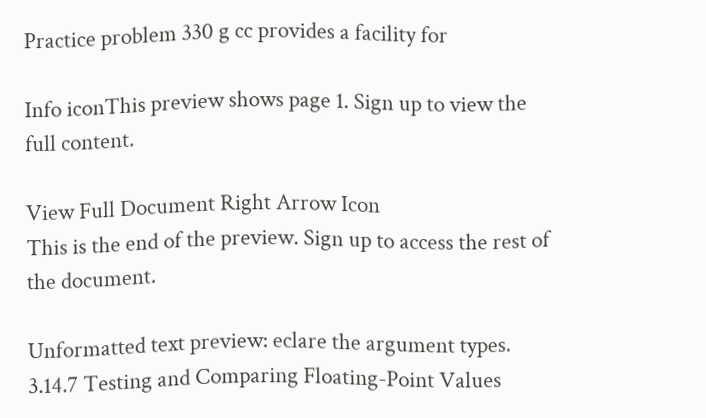Practice problem 330 g cc provides a facility for

Info iconThis preview shows page 1. Sign up to view the full content.

View Full Document Right Arrow Icon
This is the end of the preview. Sign up to access the rest of the document.

Unformatted text preview: eclare the argument types. 3.14.7 Testing and Comparing Floating-Point Values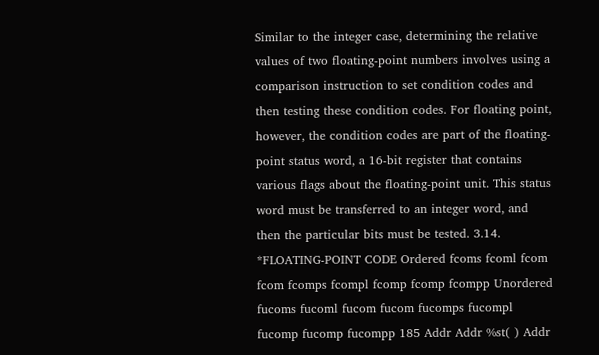Similar to the integer case, determining the relative values of two floating-point numbers involves using a comparison instruction to set condition codes and then testing these condition codes. For floating point, however, the condition codes are part of the floating-point status word, a 16-bit register that contains various flags about the floating-point unit. This status word must be transferred to an integer word, and then the particular bits must be tested. 3.14. *FLOATING-POINT CODE Ordered fcoms fcoml fcom fcom fcomps fcompl fcomp fcomp fcompp Unordered fucoms fucoml fucom fucom fucomps fucompl fucomp fucomp fucompp 185 Addr Addr %st( ) Addr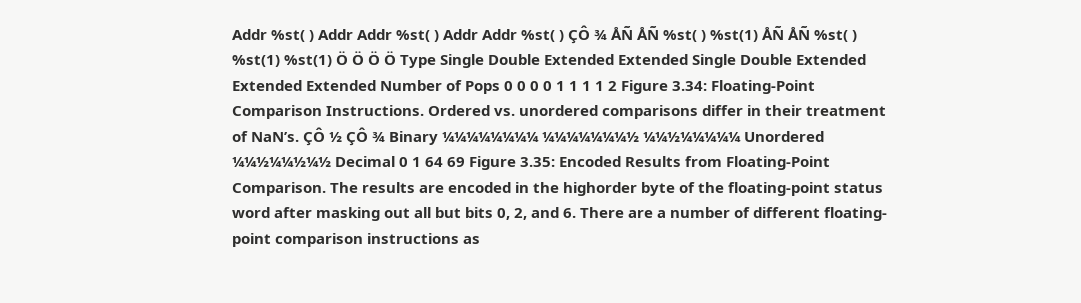Addr %st( ) Addr Addr %st( ) Addr Addr %st( ) ÇÔ ¾ ÅÑ ÅÑ %st( ) %st(1) ÅÑ ÅÑ %st( ) %st(1) %st(1) Ö Ö Ö Ö Type Single Double Extended Extended Single Double Extended Extended Extended Number of Pops 0 0 0 0 1 1 1 1 2 Figure 3.34: Floating-Point Comparison Instructions. Ordered vs. unordered comparisons differ in their treatment of NaN’s. ÇÔ ½ ÇÔ ¾ Binary ¼¼¼¼¼¼¼¼ ¼¼¼¼¼¼¼½ ¼¼½¼¼¼¼¼ Unordered ¼¼½¼¼½¼½ Decimal 0 1 64 69 Figure 3.35: Encoded Results from Floating-Point Comparison. The results are encoded in the highorder byte of the floating-point status word after masking out all but bits 0, 2, and 6. There are a number of different floating-point comparison instructions as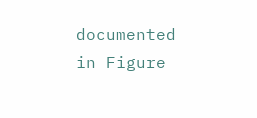documented in Figure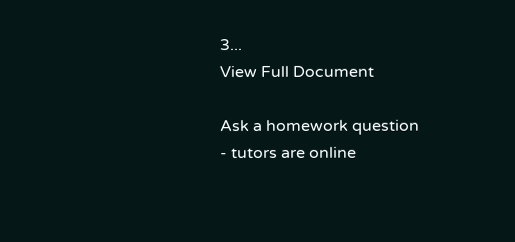3...
View Full Document

Ask a homework question - tutors are online